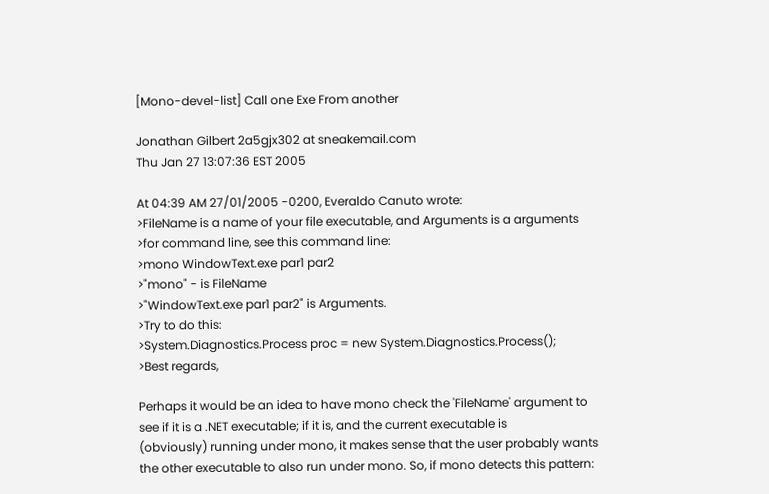[Mono-devel-list] Call one Exe From another

Jonathan Gilbert 2a5gjx302 at sneakemail.com
Thu Jan 27 13:07:36 EST 2005

At 04:39 AM 27/01/2005 -0200, Everaldo Canuto wrote:
>FileName is a name of your file executable, and Arguments is a arguments
>for command line, see this command line:
>mono WindowText.exe par1 par2
>"mono" - is FileName
>"WindowText.exe par1 par2" is Arguments.
>Try to do this:
>System.Diagnostics.Process proc = new System.Diagnostics.Process();
>Best regards,

Perhaps it would be an idea to have mono check the 'FileName' argument to
see if it is a .NET executable; if it is, and the current executable is
(obviously) running under mono, it makes sense that the user probably wants
the other executable to also run under mono. So, if mono detects this pattern: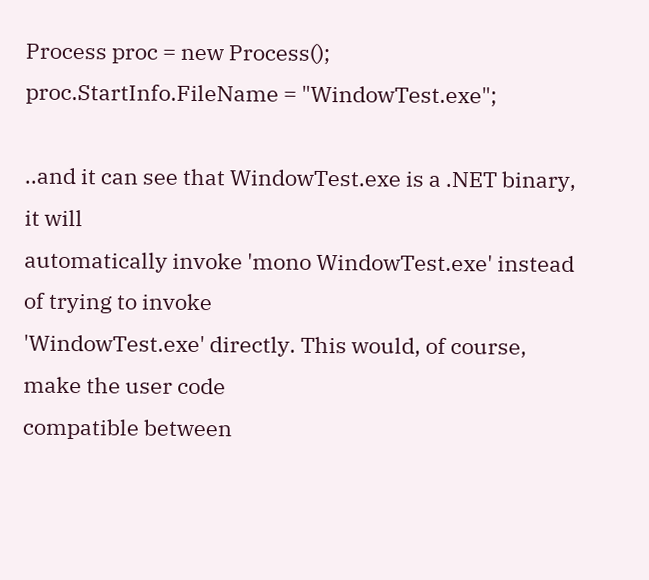Process proc = new Process();
proc.StartInfo.FileName = "WindowTest.exe";

..and it can see that WindowTest.exe is a .NET binary, it will
automatically invoke 'mono WindowTest.exe' instead of trying to invoke
'WindowTest.exe' directly. This would, of course, make the user code
compatible between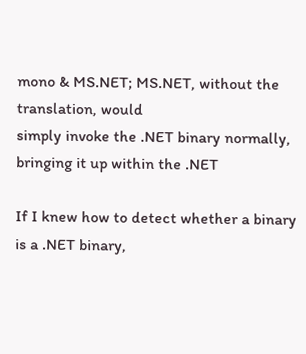mono & MS.NET; MS.NET, without the translation, would
simply invoke the .NET binary normally, bringing it up within the .NET

If I knew how to detect whether a binary is a .NET binary,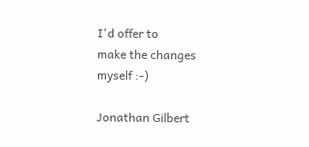I'd offer to
make the changes myself :-)

Jonathan Gilbert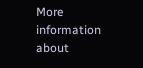More information about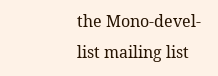the Mono-devel-list mailing list